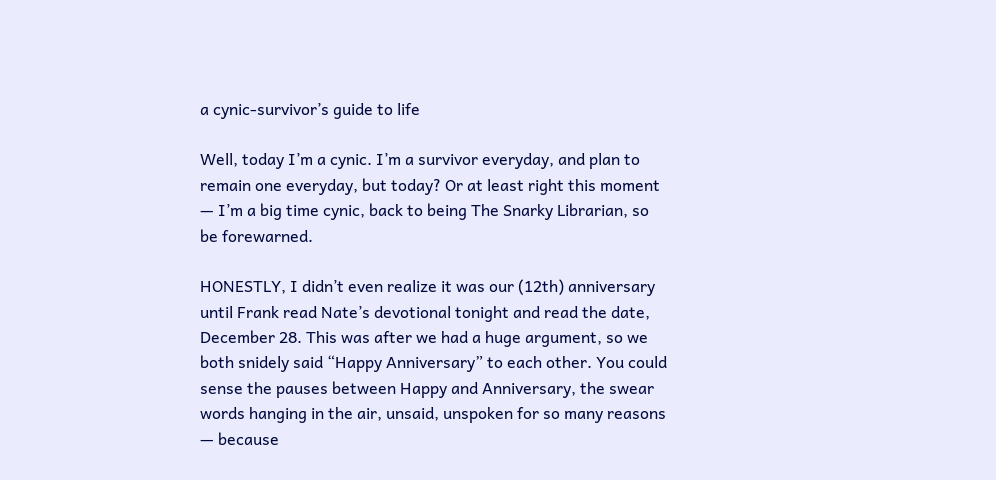a cynic-survivor’s guide to life

Well, today I’m a cynic. I’m a survivor everyday, and plan to remain one everyday, but today? Or at least right this moment — I’m a big time cynic, back to being The Snarky Librarian, so be forewarned.

HONESTLY, I didn’t even realize it was our (12th) anniversary until Frank read Nate’s devotional tonight and read the date, December 28. This was after we had a huge argument, so we both snidely said “Happy Anniversary” to each other. You could sense the pauses between Happy and Anniversary, the swear words hanging in the air, unsaid, unspoken for so many reasons — because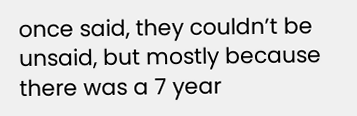once said, they couldn’t be unsaid, but mostly because there was a 7 year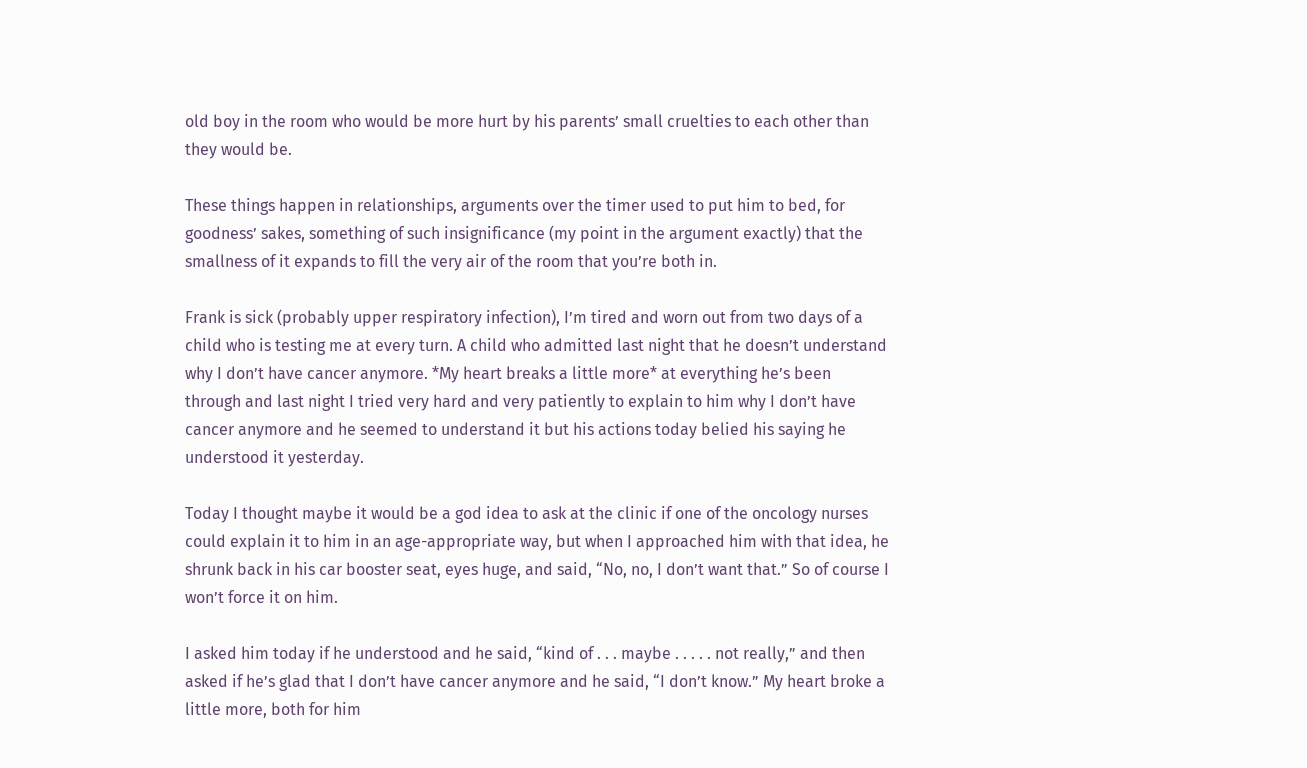old boy in the room who would be more hurt by his parents’ small cruelties to each other than they would be.

These things happen in relationships, arguments over the timer used to put him to bed, for goodness’ sakes, something of such insignificance (my point in the argument exactly) that the smallness of it expands to fill the very air of the room that you’re both in.

Frank is sick (probably upper respiratory infection), I’m tired and worn out from two days of a child who is testing me at every turn. A child who admitted last night that he doesn’t understand why I don’t have cancer anymore. *My heart breaks a little more* at everything he’s been through and last night I tried very hard and very patiently to explain to him why I don’t have cancer anymore and he seemed to understand it but his actions today belied his saying he understood it yesterday.

Today I thought maybe it would be a god idea to ask at the clinic if one of the oncology nurses could explain it to him in an age-appropriate way, but when I approached him with that idea, he shrunk back in his car booster seat, eyes huge, and said, “No, no, I don’t want that.” So of course I won’t force it on him.

I asked him today if he understood and he said, “kind of . . . maybe . . . . . not really,” and then asked if he’s glad that I don’t have cancer anymore and he said, “I don’t know.” My heart broke a little more, both for him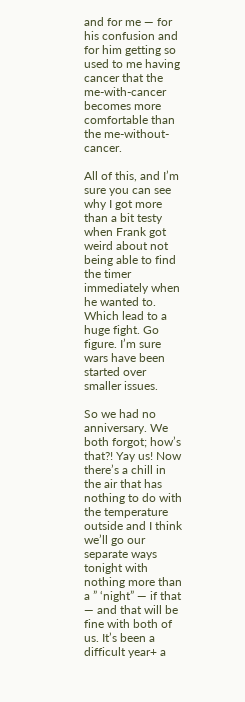and for me — for his confusion and for him getting so used to me having cancer that the me-with-cancer becomes more comfortable than the me-without-cancer.

All of this, and I’m sure you can see why I got more than a bit testy when Frank got weird about not being able to find the timer immediately when he wanted to. Which lead to a huge fight. Go figure. I’m sure wars have been started over smaller issues.

So we had no anniversary. We both forgot; how’s that?! Yay us! Now there’s a chill in the air that has nothing to do with the temperature outside and I think we’ll go our separate ways tonight with nothing more than a ” ‘night” — if that — and that will be fine with both of us. It’s been a difficult year+ a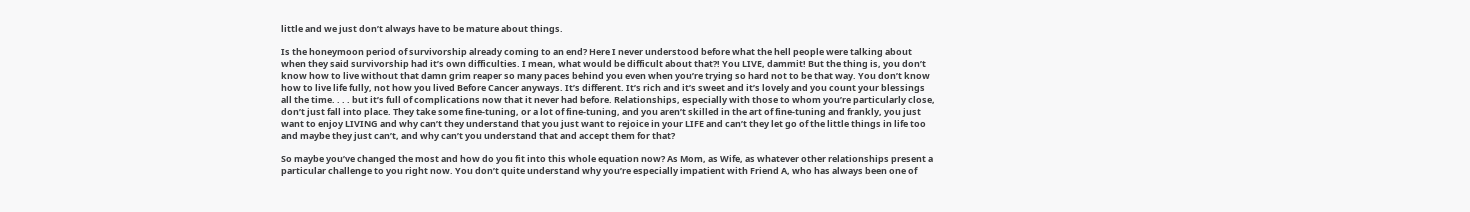little and we just don’t always have to be mature about things.

Is the honeymoon period of survivorship already coming to an end? Here I never understood before what the hell people were talking about when they said survivorship had it’s own difficulties. I mean, what would be difficult about that?! You LIVE, dammit! But the thing is, you don’t know how to live without that damn grim reaper so many paces behind you even when you’re trying so hard not to be that way. You don’t know how to live life fully, not how you lived Before Cancer anyways. It’s different. It’s rich and it’s sweet and it’s lovely and you count your blessings all the time. . . . but it’s full of complications now that it never had before. Relationships, especially with those to whom you’re particularly close, don’t just fall into place. They take some fine-tuning, or a lot of fine-tuning, and you aren’t skilled in the art of fine-tuning and frankly, you just want to enjoy LIVING and why can’t they understand that you just want to rejoice in your LIFE and can’t they let go of the little things in life too and maybe they just can’t, and why can’t you understand that and accept them for that?

So maybe you’ve changed the most and how do you fit into this whole equation now? As Mom, as Wife, as whatever other relationships present a particular challenge to you right now. You don’t quite understand why you’re especially impatient with Friend A, who has always been one of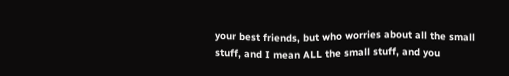your best friends, but who worries about all the small stuff, and I mean ALL the small stuff, and you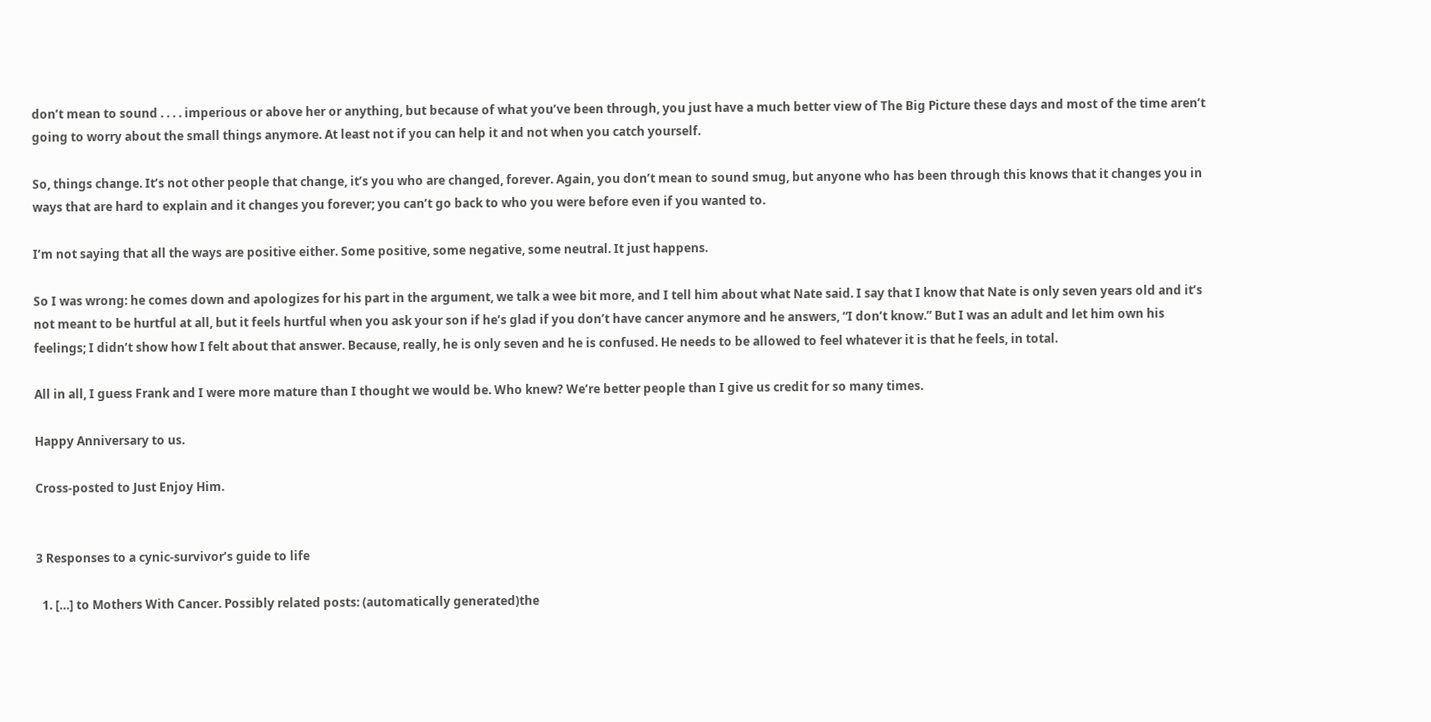don’t mean to sound . . . . imperious or above her or anything, but because of what you’ve been through, you just have a much better view of The Big Picture these days and most of the time aren’t going to worry about the small things anymore. At least not if you can help it and not when you catch yourself.

So, things change. It’s not other people that change, it’s you who are changed, forever. Again, you don’t mean to sound smug, but anyone who has been through this knows that it changes you in ways that are hard to explain and it changes you forever; you can’t go back to who you were before even if you wanted to.

I’m not saying that all the ways are positive either. Some positive, some negative, some neutral. It just happens.

So I was wrong: he comes down and apologizes for his part in the argument, we talk a wee bit more, and I tell him about what Nate said. I say that I know that Nate is only seven years old and it’s not meant to be hurtful at all, but it feels hurtful when you ask your son if he’s glad if you don’t have cancer anymore and he answers, “I don’t know.” But I was an adult and let him own his feelings; I didn’t show how I felt about that answer. Because, really, he is only seven and he is confused. He needs to be allowed to feel whatever it is that he feels, in total.

All in all, I guess Frank and I were more mature than I thought we would be. Who knew? We’re better people than I give us credit for so many times.

Happy Anniversary to us.

Cross-posted to Just Enjoy Him.


3 Responses to a cynic-survivor’s guide to life

  1. […] to Mothers With Cancer. Possibly related posts: (automatically generated)the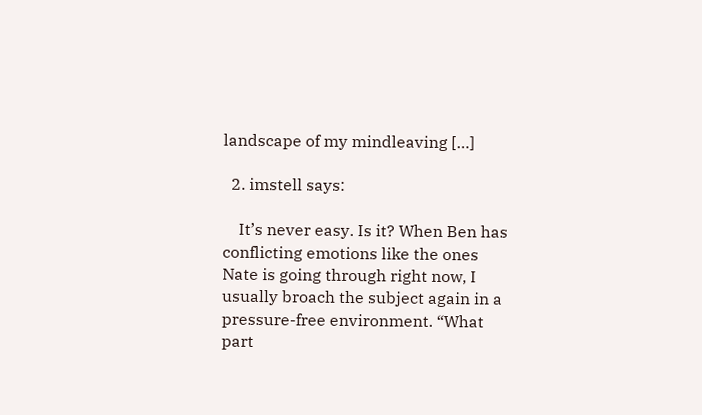landscape of my mindleaving […]

  2. imstell says:

    It’s never easy. Is it? When Ben has conflicting emotions like the ones Nate is going through right now, I usually broach the subject again in a pressure-free environment. “What part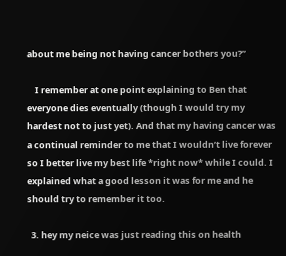about me being not having cancer bothers you?”

    I remember at one point explaining to Ben that everyone dies eventually (though I would try my hardest not to just yet). And that my having cancer was a continual reminder to me that I wouldn’t live forever so I better live my best life *right now* while I could. I explained what a good lesson it was for me and he should try to remember it too.

  3. hey my neice was just reading this on health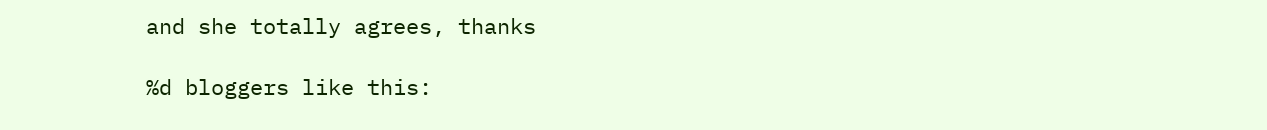and she totally agrees, thanks

%d bloggers like this: